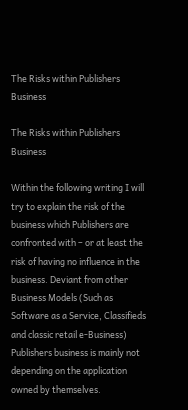The Risks within Publishers Business

The Risks within Publishers Business

Within the following writing I will try to explain the risk of the business which Publishers are confronted with – or at least the risk of having no influence in the business. Deviant from other Business Models (Such as Software as a Service, Classifieds and classic retail e-Business) Publishers business is mainly not depending on the application owned by themselves.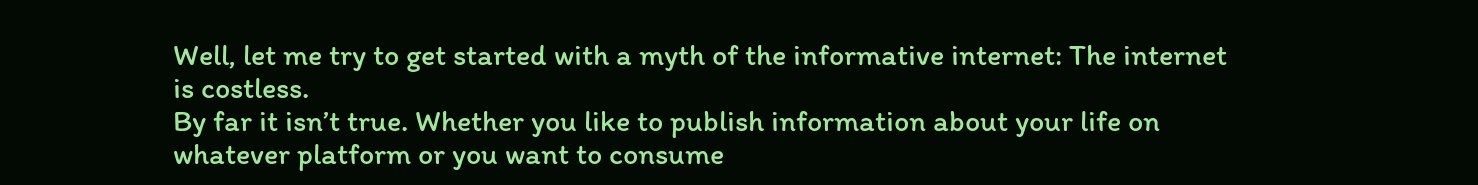Well, let me try to get started with a myth of the informative internet: The internet is costless.
By far it isn’t true. Whether you like to publish information about your life on whatever platform or you want to consume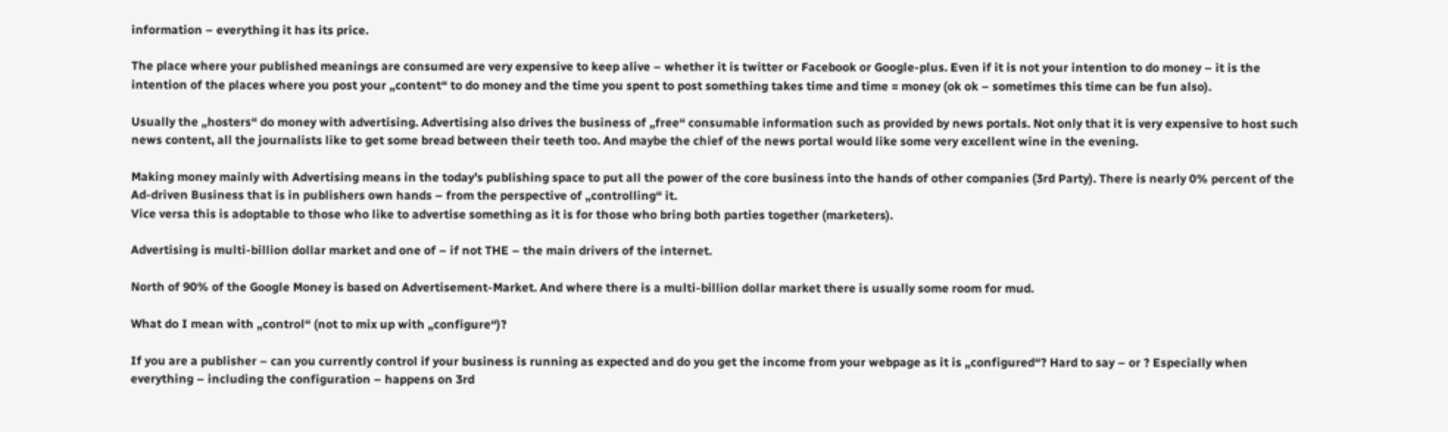information – everything it has its price.

The place where your published meanings are consumed are very expensive to keep alive – whether it is twitter or Facebook or Google-plus. Even if it is not your intention to do money – it is the intention of the places where you post your „content“ to do money and the time you spent to post something takes time and time = money (ok ok – sometimes this time can be fun also).

Usually the „hosters“ do money with advertising. Advertising also drives the business of „free“ consumable information such as provided by news portals. Not only that it is very expensive to host such news content, all the journalists like to get some bread between their teeth too. And maybe the chief of the news portal would like some very excellent wine in the evening.

Making money mainly with Advertising means in the today’s publishing space to put all the power of the core business into the hands of other companies (3rd Party). There is nearly 0% percent of the Ad-driven Business that is in publishers own hands – from the perspective of „controlling“ it.
Vice versa this is adoptable to those who like to advertise something as it is for those who bring both parties together (marketers).

Advertising is multi-billion dollar market and one of – if not THE – the main drivers of the internet.

North of 90% of the Google Money is based on Advertisement-Market. And where there is a multi-billion dollar market there is usually some room for mud.

What do I mean with „control“ (not to mix up with „configure“)?

If you are a publisher – can you currently control if your business is running as expected and do you get the income from your webpage as it is „configured“? Hard to say – or ? Especially when everything – including the configuration – happens on 3rd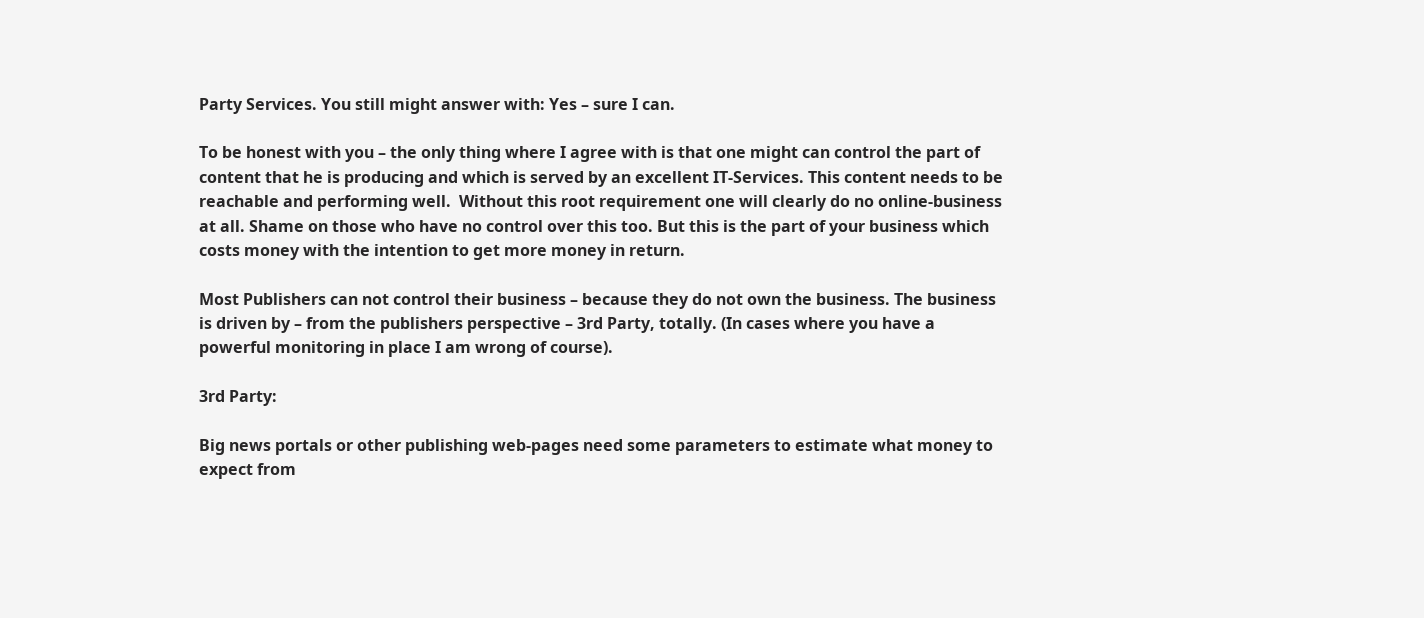Party Services. You still might answer with: Yes – sure I can.

To be honest with you – the only thing where I agree with is that one might can control the part of content that he is producing and which is served by an excellent IT-Services. This content needs to be reachable and performing well.  Without this root requirement one will clearly do no online-business at all. Shame on those who have no control over this too. But this is the part of your business which costs money with the intention to get more money in return.

Most Publishers can not control their business – because they do not own the business. The business is driven by – from the publishers perspective – 3rd Party, totally. (In cases where you have a powerful monitoring in place I am wrong of course).

3rd Party:

Big news portals or other publishing web-pages need some parameters to estimate what money to expect from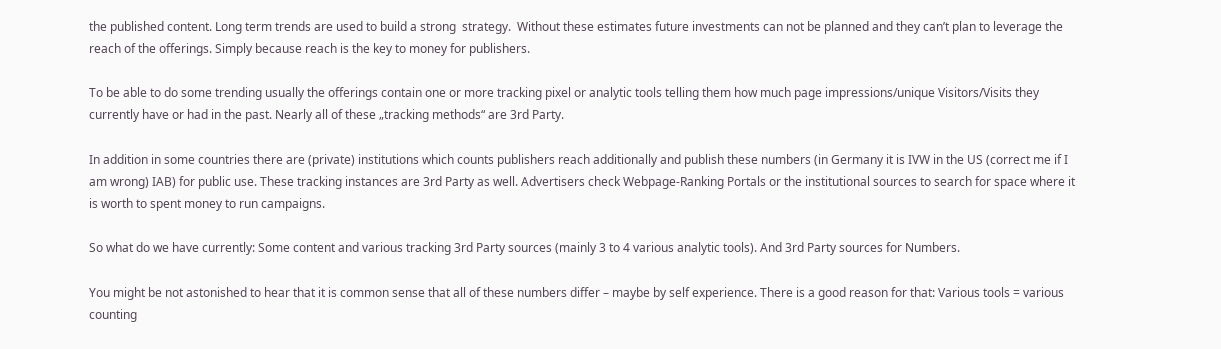the published content. Long term trends are used to build a strong  strategy.  Without these estimates future investments can not be planned and they can’t plan to leverage the reach of the offerings. Simply because reach is the key to money for publishers.

To be able to do some trending usually the offerings contain one or more tracking pixel or analytic tools telling them how much page impressions/unique Visitors/Visits they currently have or had in the past. Nearly all of these „tracking methods“ are 3rd Party.

In addition in some countries there are (private) institutions which counts publishers reach additionally and publish these numbers (in Germany it is IVW in the US (correct me if I am wrong) IAB) for public use. These tracking instances are 3rd Party as well. Advertisers check Webpage-Ranking Portals or the institutional sources to search for space where it is worth to spent money to run campaigns.

So what do we have currently: Some content and various tracking 3rd Party sources (mainly 3 to 4 various analytic tools). And 3rd Party sources for Numbers.

You might be not astonished to hear that it is common sense that all of these numbers differ – maybe by self experience. There is a good reason for that: Various tools = various counting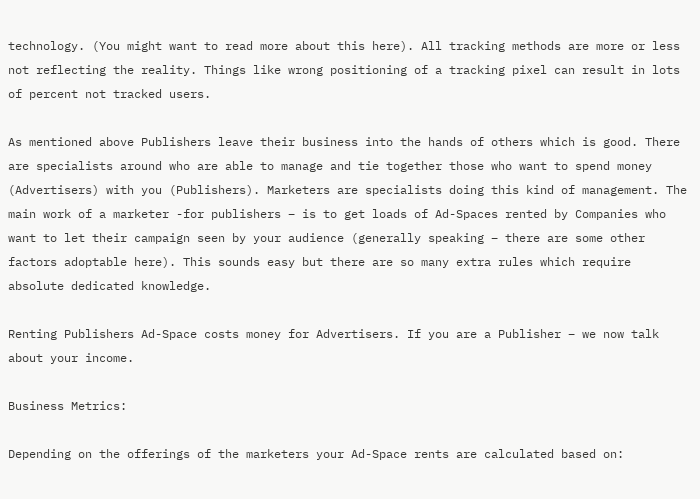technology. (You might want to read more about this here). All tracking methods are more or less not reflecting the reality. Things like wrong positioning of a tracking pixel can result in lots of percent not tracked users.

As mentioned above Publishers leave their business into the hands of others which is good. There are specialists around who are able to manage and tie together those who want to spend money (Advertisers) with you (Publishers). Marketers are specialists doing this kind of management. The main work of a marketer -for publishers – is to get loads of Ad-Spaces rented by Companies who want to let their campaign seen by your audience (generally speaking – there are some other factors adoptable here). This sounds easy but there are so many extra rules which require absolute dedicated knowledge.

Renting Publishers Ad-Space costs money for Advertisers. If you are a Publisher – we now talk about your income.

Business Metrics:

Depending on the offerings of the marketers your Ad-Space rents are calculated based on: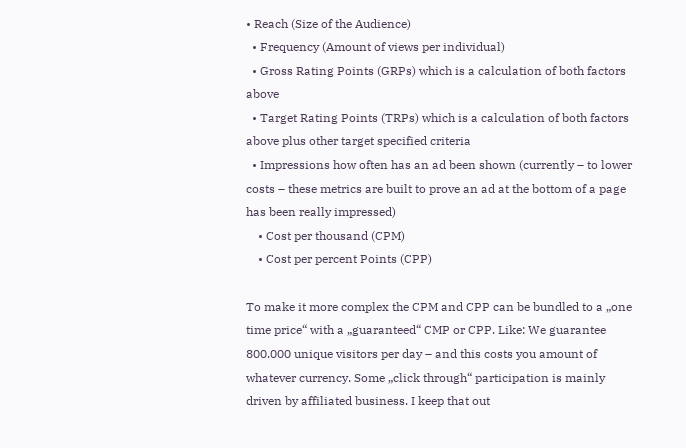• Reach (Size of the Audience)
  • Frequency (Amount of views per individual)
  • Gross Rating Points (GRPs) which is a calculation of both factors above
  • Target Rating Points (TRPs) which is a calculation of both factors above plus other target specified criteria
  • Impressions how often has an ad been shown (currently – to lower costs – these metrics are built to prove an ad at the bottom of a page has been really impressed)
    • Cost per thousand (CPM)
    • Cost per percent Points (CPP)

To make it more complex the CPM and CPP can be bundled to a „one time price“ with a „guaranteed“ CMP or CPP. Like: We guarantee 800.000 unique visitors per day – and this costs you amount of whatever currency. Some „click through“ participation is mainly driven by affiliated business. I keep that out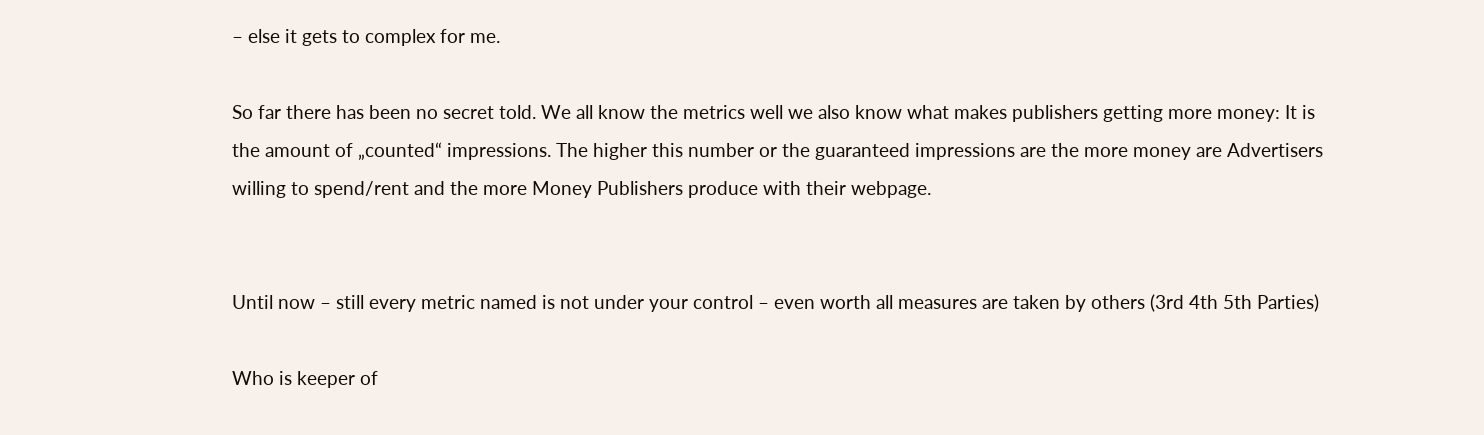– else it gets to complex for me.

So far there has been no secret told. We all know the metrics well we also know what makes publishers getting more money: It is the amount of „counted“ impressions. The higher this number or the guaranteed impressions are the more money are Advertisers willing to spend/rent and the more Money Publishers produce with their webpage.


Until now – still every metric named is not under your control – even worth all measures are taken by others (3rd 4th 5th Parties)

Who is keeper of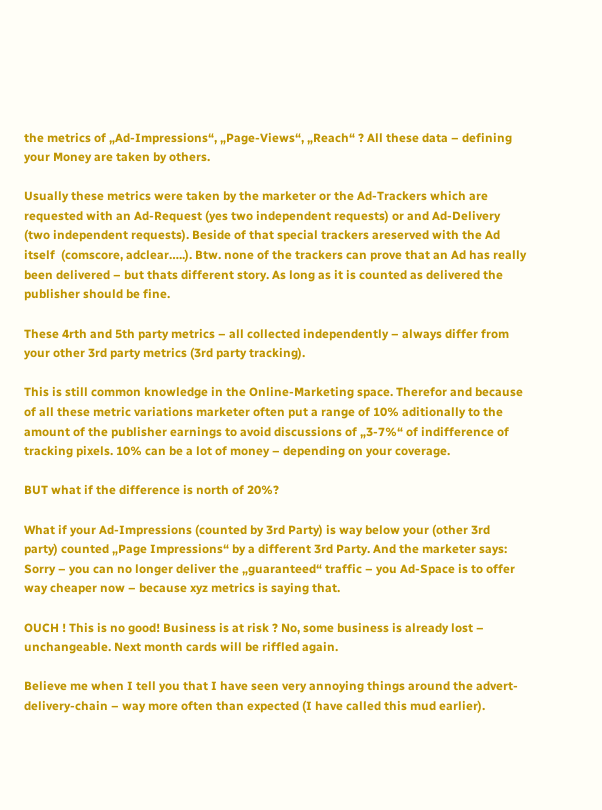the metrics of „Ad-Impressions“, „Page-Views“, „Reach“ ? All these data – defining your Money are taken by others.

Usually these metrics were taken by the marketer or the Ad-Trackers which are requested with an Ad-Request (yes two independent requests) or and Ad-Delivery (two independent requests). Beside of that special trackers areserved with the Ad itself  (comscore, adclear…..). Btw. none of the trackers can prove that an Ad has really been delivered – but thats different story. As long as it is counted as delivered the publisher should be fine.

These 4rth and 5th party metrics – all collected independently – always differ from your other 3rd party metrics (3rd party tracking).

This is still common knowledge in the Online-Marketing space. Therefor and because of all these metric variations marketer often put a range of 10% aditionally to the amount of the publisher earnings to avoid discussions of „3-7%“ of indifference of tracking pixels. 10% can be a lot of money – depending on your coverage.

BUT what if the difference is north of 20%?

What if your Ad-Impressions (counted by 3rd Party) is way below your (other 3rd party) counted „Page Impressions“ by a different 3rd Party. And the marketer says: Sorry – you can no longer deliver the „guaranteed“ traffic – you Ad-Space is to offer way cheaper now – because xyz metrics is saying that.

OUCH ! This is no good! Business is at risk ? No, some business is already lost – unchangeable. Next month cards will be riffled again.

Believe me when I tell you that I have seen very annoying things around the advert-delivery-chain – way more often than expected (I have called this mud earlier).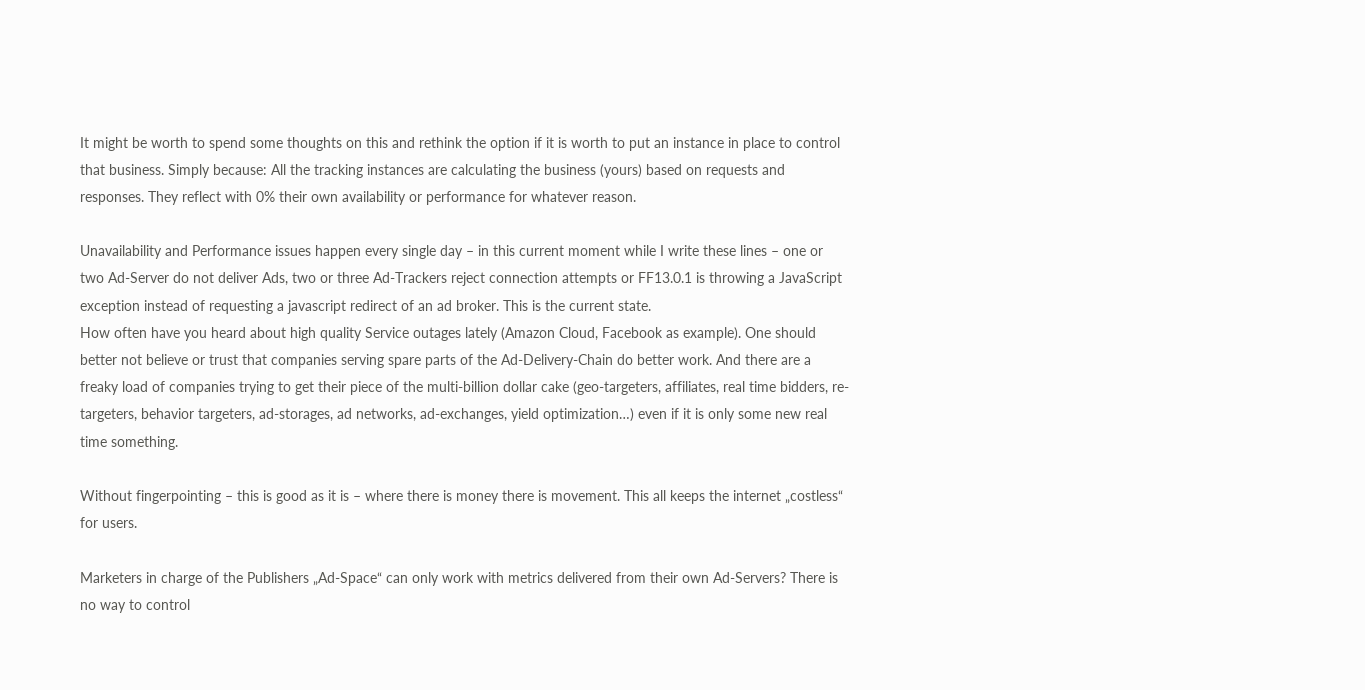It might be worth to spend some thoughts on this and rethink the option if it is worth to put an instance in place to control that business. Simply because: All the tracking instances are calculating the business (yours) based on requests and responses. They reflect with 0% their own availability or performance for whatever reason.

Unavailability and Performance issues happen every single day – in this current moment while I write these lines – one or two Ad-Server do not deliver Ads, two or three Ad-Trackers reject connection attempts or FF13.0.1 is throwing a JavaScript exception instead of requesting a javascript redirect of an ad broker. This is the current state.
How often have you heard about high quality Service outages lately (Amazon Cloud, Facebook as example). One should better not believe or trust that companies serving spare parts of the Ad-Delivery-Chain do better work. And there are a freaky load of companies trying to get their piece of the multi-billion dollar cake (geo-targeters, affiliates, real time bidders, re-targeters, behavior targeters, ad-storages, ad networks, ad-exchanges, yield optimization…) even if it is only some new real time something.

Without fingerpointing – this is good as it is – where there is money there is movement. This all keeps the internet „costless“ for users.

Marketers in charge of the Publishers „Ad-Space“ can only work with metrics delivered from their own Ad-Servers? There is no way to control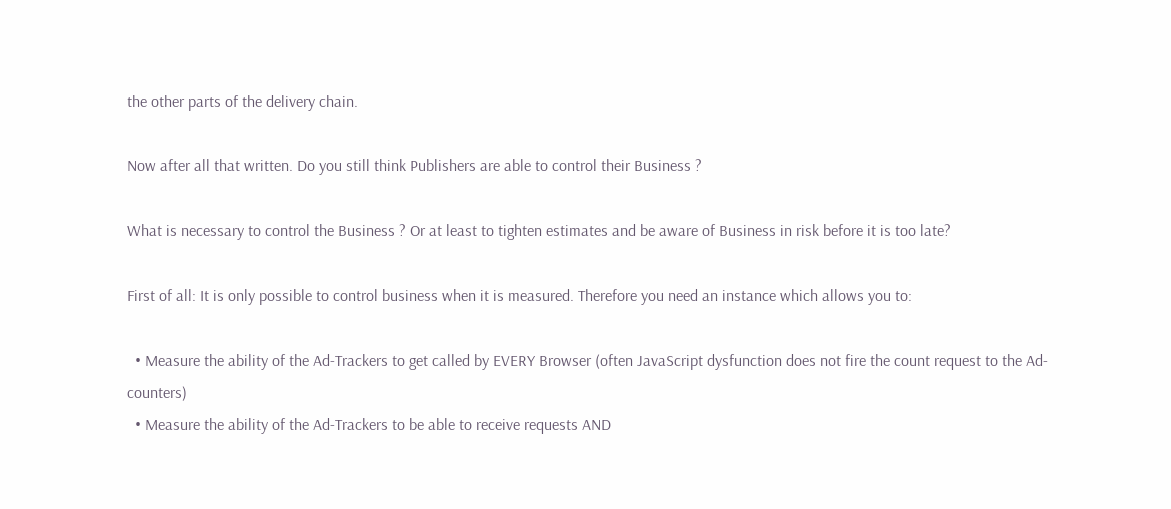the other parts of the delivery chain.

Now after all that written. Do you still think Publishers are able to control their Business ?

What is necessary to control the Business ? Or at least to tighten estimates and be aware of Business in risk before it is too late?

First of all: It is only possible to control business when it is measured. Therefore you need an instance which allows you to:

  • Measure the ability of the Ad-Trackers to get called by EVERY Browser (often JavaScript dysfunction does not fire the count request to the Ad-counters)
  • Measure the ability of the Ad-Trackers to be able to receive requests AND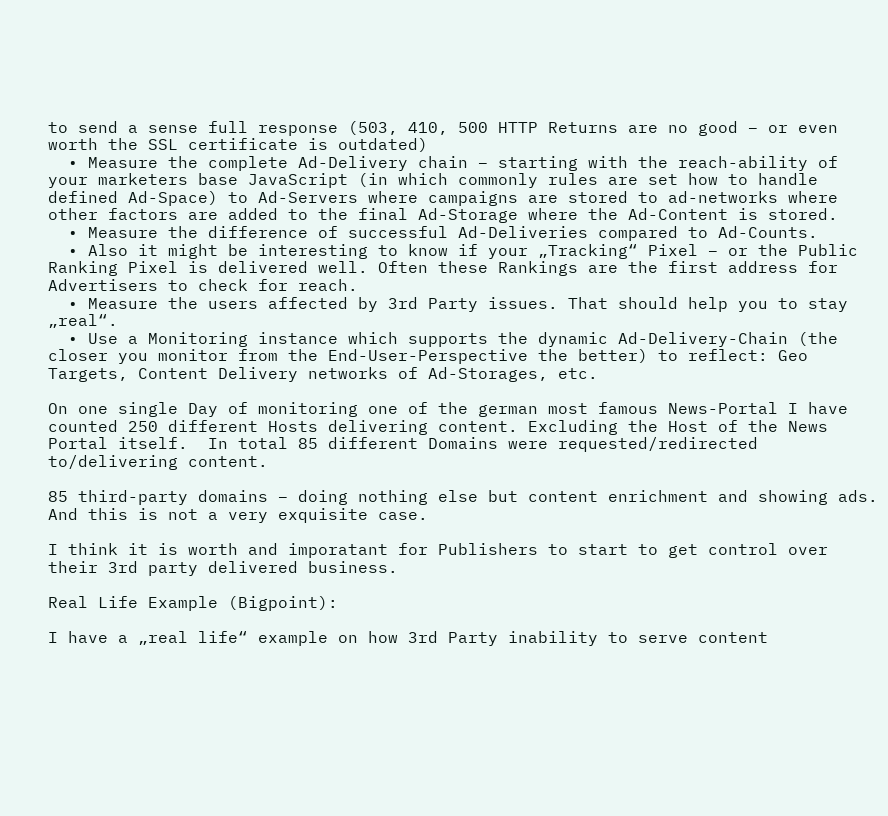to send a sense full response (503, 410, 500 HTTP Returns are no good – or even worth the SSL certificate is outdated)
  • Measure the complete Ad-Delivery chain – starting with the reach-ability of your marketers base JavaScript (in which commonly rules are set how to handle defined Ad-Space) to Ad-Servers where campaigns are stored to ad-networks where other factors are added to the final Ad-Storage where the Ad-Content is stored.
  • Measure the difference of successful Ad-Deliveries compared to Ad-Counts.
  • Also it might be interesting to know if your „Tracking“ Pixel – or the Public Ranking Pixel is delivered well. Often these Rankings are the first address for Advertisers to check for reach.
  • Measure the users affected by 3rd Party issues. That should help you to stay „real“.
  • Use a Monitoring instance which supports the dynamic Ad-Delivery-Chain (the closer you monitor from the End-User-Perspective the better) to reflect: Geo Targets, Content Delivery networks of Ad-Storages, etc.

On one single Day of monitoring one of the german most famous News-Portal I have counted 250 different Hosts delivering content. Excluding the Host of the News Portal itself.  In total 85 different Domains were requested/redirected to/delivering content.

85 third-party domains – doing nothing else but content enrichment and showing ads. And this is not a very exquisite case.

I think it is worth and imporatant for Publishers to start to get control over their 3rd party delivered business.

Real Life Example (Bigpoint):

I have a „real life“ example on how 3rd Party inability to serve content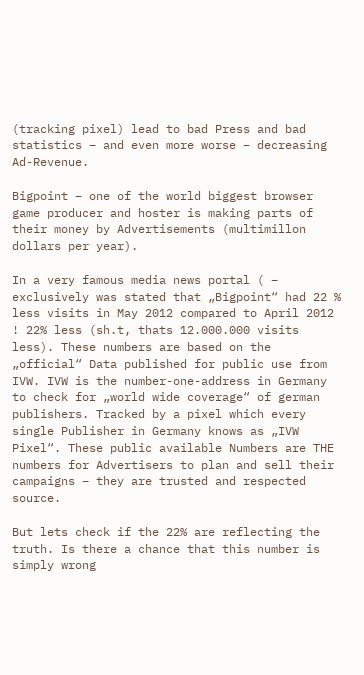(tracking pixel) lead to bad Press and bad statistics – and even more worse – decreasing Ad-Revenue.

Bigpoint – one of the world biggest browser game producer and hoster is making parts of their money by Advertisements (multimillon dollars per year).

In a very famous media news portal ( – exclusively was stated that „Bigpoint“ had 22 % less visits in May 2012 compared to April 2012 ! 22% less (sh.t, thats 12.000.000 visits less). These numbers are based on the „official“ Data published for public use from IVW. IVW is the number-one-address in Germany to check for „world wide coverage“ of german publishers. Tracked by a pixel which every single Publisher in Germany knows as „IVW Pixel“. These public available Numbers are THE numbers for Advertisers to plan and sell their campaigns – they are trusted and respected source.

But lets check if the 22% are reflecting the truth. Is there a chance that this number is simply wrong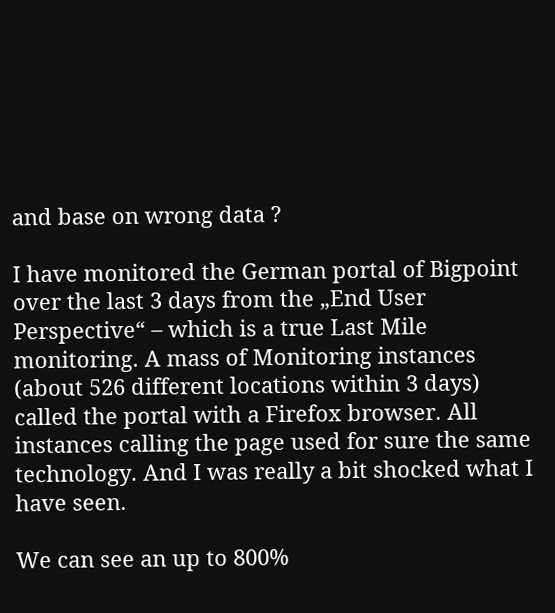and base on wrong data ?

I have monitored the German portal of Bigpoint over the last 3 days from the „End User Perspective“ – which is a true Last Mile monitoring. A mass of Monitoring instances (about 526 different locations within 3 days) called the portal with a Firefox browser. All instances calling the page used for sure the same technology. And I was really a bit shocked what I have seen.

We can see an up to 800%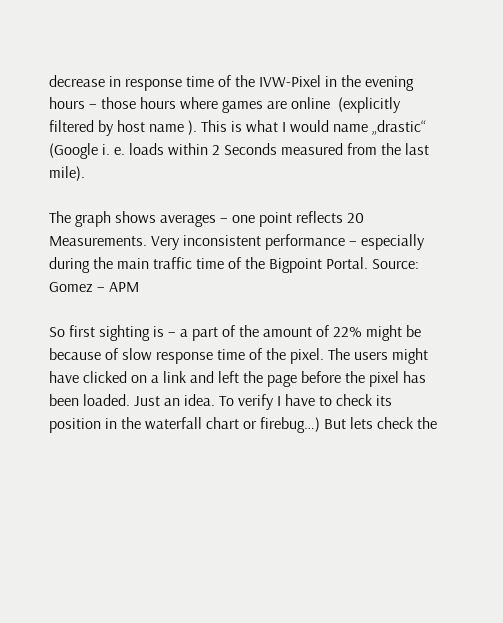decrease in response time of the IVW-Pixel in the evening hours – those hours where games are online  (explicitly filtered by host name ). This is what I would name „drastic“ (Google i. e. loads within 2 Seconds measured from the last mile).

The graph shows averages – one point reflects 20 Measurements. Very inconsistent performance – especially during the main traffic time of the Bigpoint Portal. Source: Gomez – APM

So first sighting is – a part of the amount of 22% might be because of slow response time of the pixel. The users might have clicked on a link and left the page before the pixel has been loaded. Just an idea. To verify I have to check its position in the waterfall chart or firebug…) But lets check the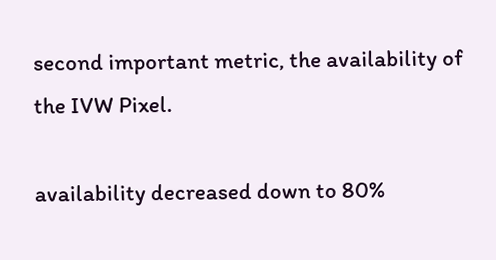second important metric, the availability of the IVW Pixel.

availability decreased down to 80%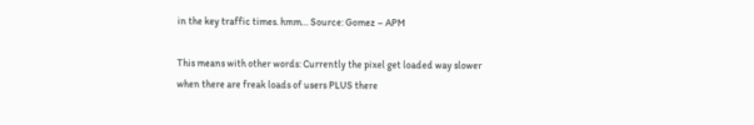in the key traffic times. hmm… Source: Gomez – APM

This means with other words: Currently the pixel get loaded way slower when there are freak loads of users PLUS there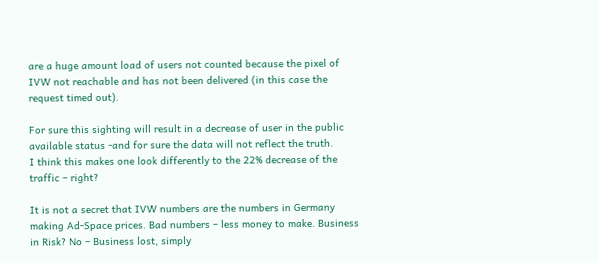are a huge amount load of users not counted because the pixel of IVW not reachable and has not been delivered (in this case the request timed out).

For sure this sighting will result in a decrease of user in the public available status -and for sure the data will not reflect the truth.
I think this makes one look differently to the 22% decrease of the traffic – right?

It is not a secret that IVW numbers are the numbers in Germany making Ad-Space prices. Bad numbers – less money to make. Business in Risk? No – Business lost, simply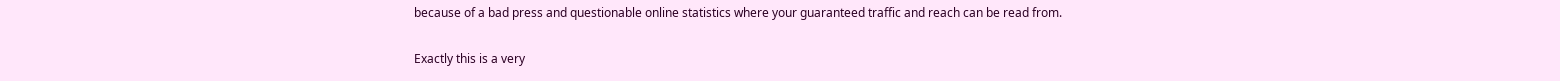because of a bad press and questionable online statistics where your guaranteed traffic and reach can be read from.

Exactly this is a very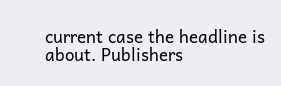current case the headline is about. Publishers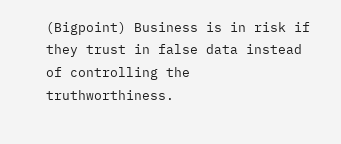(Bigpoint) Business is in risk if they trust in false data instead of controlling the truthworthiness.